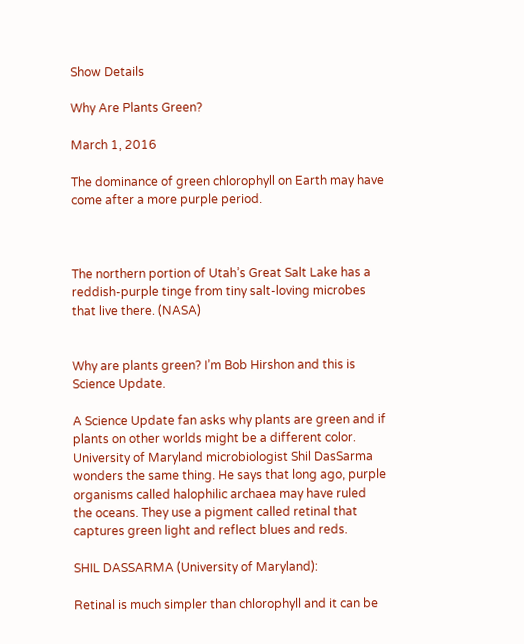Show Details

Why Are Plants Green?

March 1, 2016

The dominance of green chlorophyll on Earth may have come after a more purple period.



The northern portion of Utah’s Great Salt Lake has a reddish-purple tinge from tiny salt-loving microbes that live there. (NASA)


Why are plants green? I’m Bob Hirshon and this is Science Update.

A Science Update fan asks why plants are green and if plants on other worlds might be a different color. University of Maryland microbiologist Shil DasSarma wonders the same thing. He says that long ago, purple organisms called halophilic archaea may have ruled the oceans. They use a pigment called retinal that captures green light and reflect blues and reds.

SHIL DASSARMA (University of Maryland):

Retinal is much simpler than chlorophyll and it can be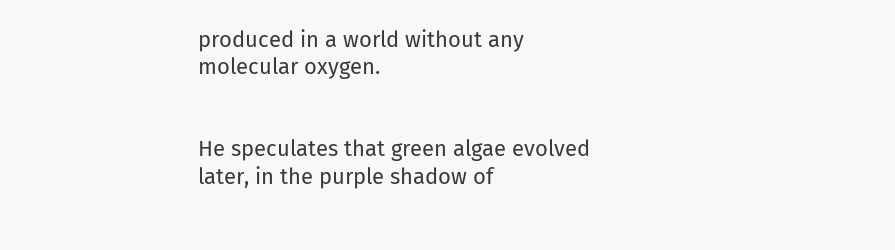produced in a world without any molecular oxygen.


He speculates that green algae evolved later, in the purple shadow of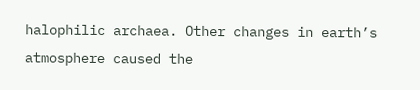halophilic archaea. Other changes in earth’s atmosphere caused the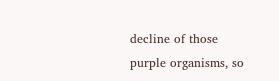decline of those purple organisms, so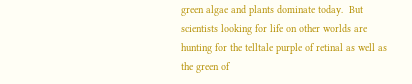green algae and plants dominate today.  But scientists looking for life on other worlds are hunting for the telltale purple of retinal as well as the green of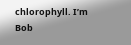chlorophyll. I’m Bob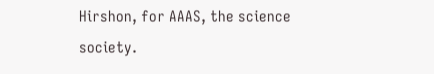Hirshon, for AAAS, the science society.